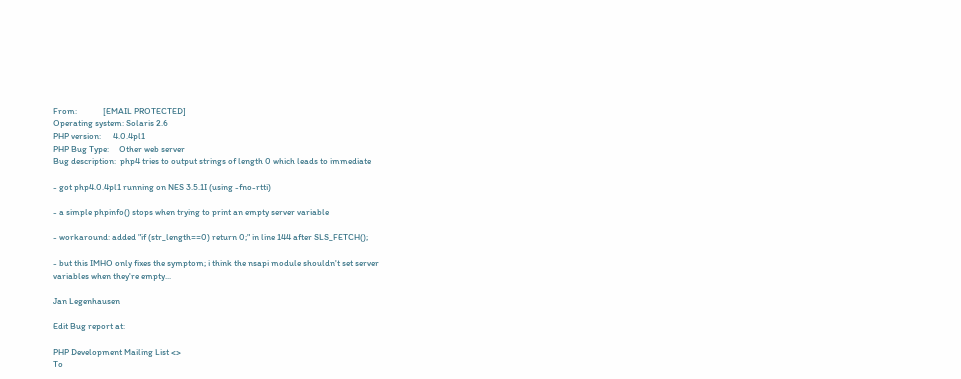From:             [EMAIL PROTECTED]
Operating system: Solaris 2.6
PHP version:      4.0.4pl1
PHP Bug Type:     Other web server
Bug description:  php4 tries to output strings of length 0 which leads to immediate

- got php4.0.4pl1 running on NES 3.5.1I (using -fno-rtti)

- a simple phpinfo() stops when trying to print an empty server variable

- workaround: added "if (str_length==0) return 0;" in line 144 after SLS_FETCH();

- but this IMHO only fixes the symptom; i think the nsapi module shouldn't set server
variables when they're empty...

Jan Legenhausen

Edit Bug report at:

PHP Development Mailing List <>
To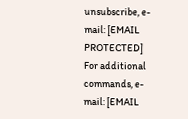unsubscribe, e-mail: [EMAIL PROTECTED]
For additional commands, e-mail: [EMAIL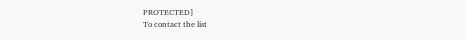PROTECTED]
To contact the list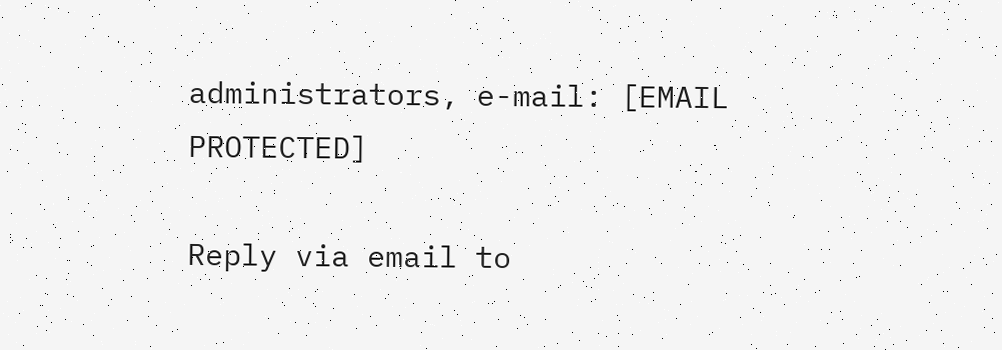administrators, e-mail: [EMAIL PROTECTED]

Reply via email to